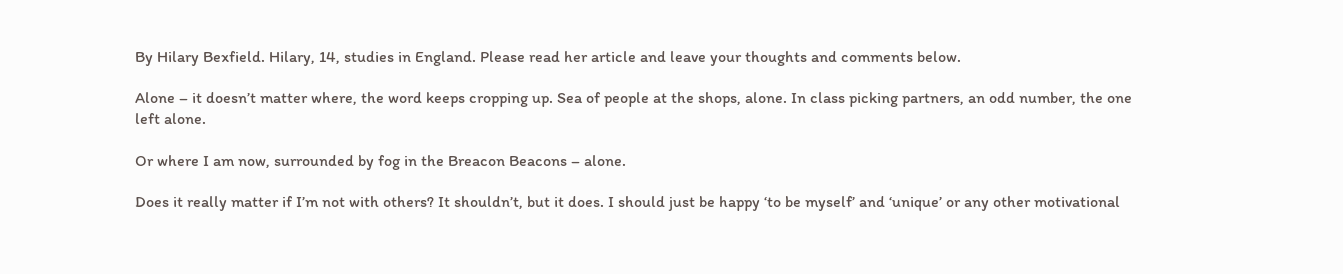By Hilary Bexfield. Hilary, 14, studies in England. Please read her article and leave your thoughts and comments below.

Alone – it doesn’t matter where, the word keeps cropping up. Sea of people at the shops, alone. In class picking partners, an odd number, the one left alone.

Or where I am now, surrounded by fog in the Breacon Beacons – alone.

Does it really matter if I’m not with others? It shouldn’t, but it does. I should just be happy ‘to be myself’ and ‘unique’ or any other motivational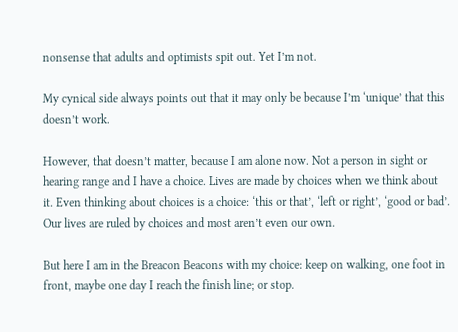nonsense that adults and optimists spit out. Yet I’m not.

My cynical side always points out that it may only be because I’m ‘unique’ that this doesn’t work.

However, that doesn’t matter, because I am alone now. Not a person in sight or hearing range and I have a choice. Lives are made by choices when we think about it. Even thinking about choices is a choice: ‘this or that’, ‘left or right’, ‘good or bad’. Our lives are ruled by choices and most aren’t even our own.

But here I am in the Breacon Beacons with my choice: keep on walking, one foot in front, maybe one day I reach the finish line; or stop.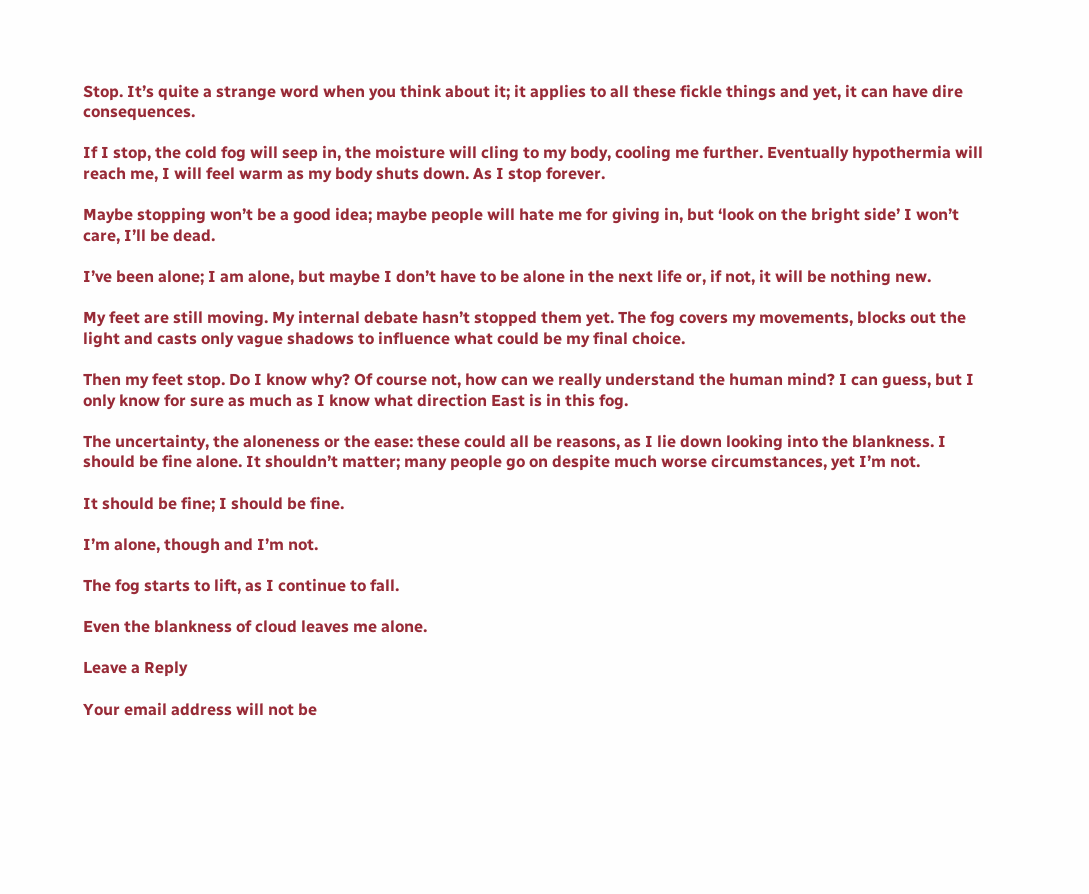Stop. It’s quite a strange word when you think about it; it applies to all these fickle things and yet, it can have dire consequences.

If I stop, the cold fog will seep in, the moisture will cling to my body, cooling me further. Eventually hypothermia will reach me, I will feel warm as my body shuts down. As I stop forever.

Maybe stopping won’t be a good idea; maybe people will hate me for giving in, but ‘look on the bright side’ I won’t care, I’ll be dead.

I’ve been alone; I am alone, but maybe I don’t have to be alone in the next life or, if not, it will be nothing new.

My feet are still moving. My internal debate hasn’t stopped them yet. The fog covers my movements, blocks out the light and casts only vague shadows to influence what could be my final choice.

Then my feet stop. Do I know why? Of course not, how can we really understand the human mind? I can guess, but I only know for sure as much as I know what direction East is in this fog.

The uncertainty, the aloneness or the ease: these could all be reasons, as I lie down looking into the blankness. I should be fine alone. It shouldn’t matter; many people go on despite much worse circumstances, yet I’m not.

It should be fine; I should be fine.

I’m alone, though and I’m not.

The fog starts to lift, as I continue to fall.

Even the blankness of cloud leaves me alone.

Leave a Reply

Your email address will not be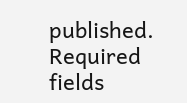published. Required fields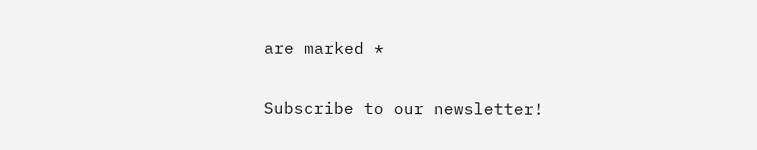are marked *

Subscribe to our newsletter!